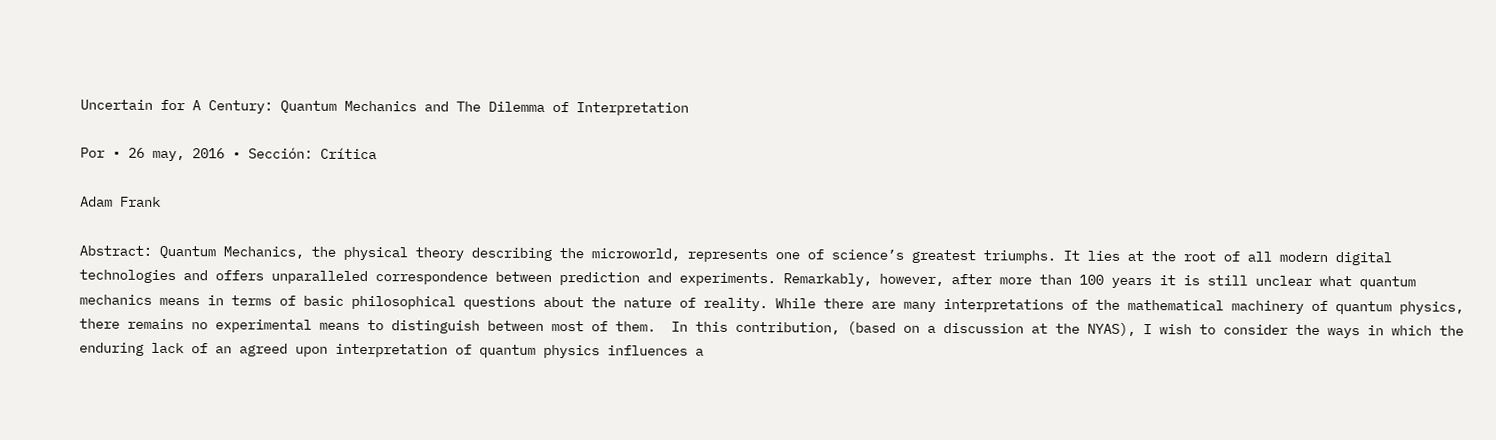Uncertain for A Century: Quantum Mechanics and The Dilemma of Interpretation

Por • 26 may, 2016 • Sección: Crítica

Adam Frank

Abstract: Quantum Mechanics, the physical theory describing the microworld, represents one of science’s greatest triumphs. It lies at the root of all modern digital technologies and offers unparalleled correspondence between prediction and experiments. Remarkably, however, after more than 100 years it is still unclear what quantum mechanics means in terms of basic philosophical questions about the nature of reality. While there are many interpretations of the mathematical machinery of quantum physics, there remains no experimental means to distinguish between most of them.  In this contribution, (based on a discussion at the NYAS), I wish to consider the ways in which the enduring lack of an agreed upon interpretation of quantum physics influences a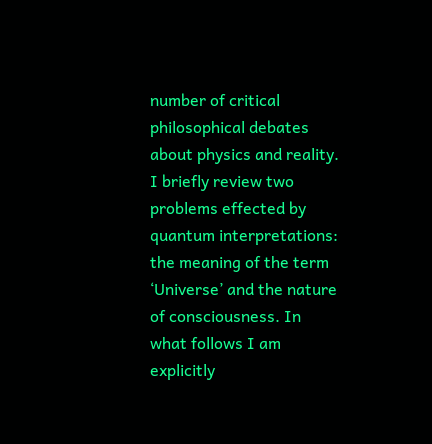number of critical philosophical debates about physics and reality. I briefly review two problems effected by quantum interpretations: the meaning of the term ‘Universe’ and the nature of consciousness. In what follows I am explicitly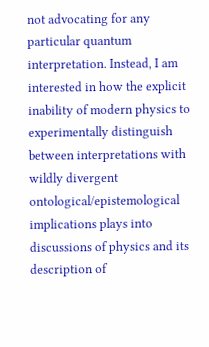not advocating for any particular quantum interpretation. Instead, I am interested in how the explicit inability of modern physics to experimentally distinguish between interpretations with wildly divergent ontological/epistemological implications plays into discussions of physics and its description of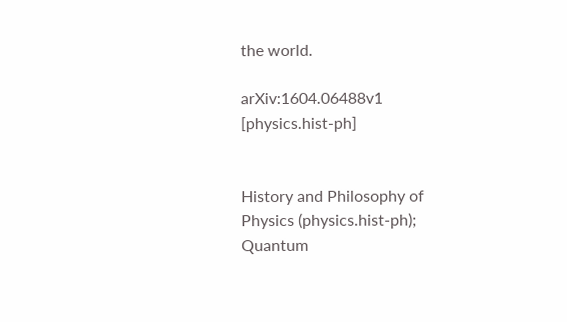the world.

arXiv:1604.06488v1 [physics.hist-ph]


History and Philosophy of Physics (physics.hist-ph); Quantum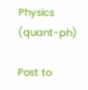Physics (quant-ph)

Post to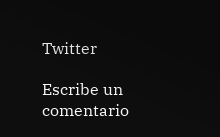Twitter

Escribe un comentario